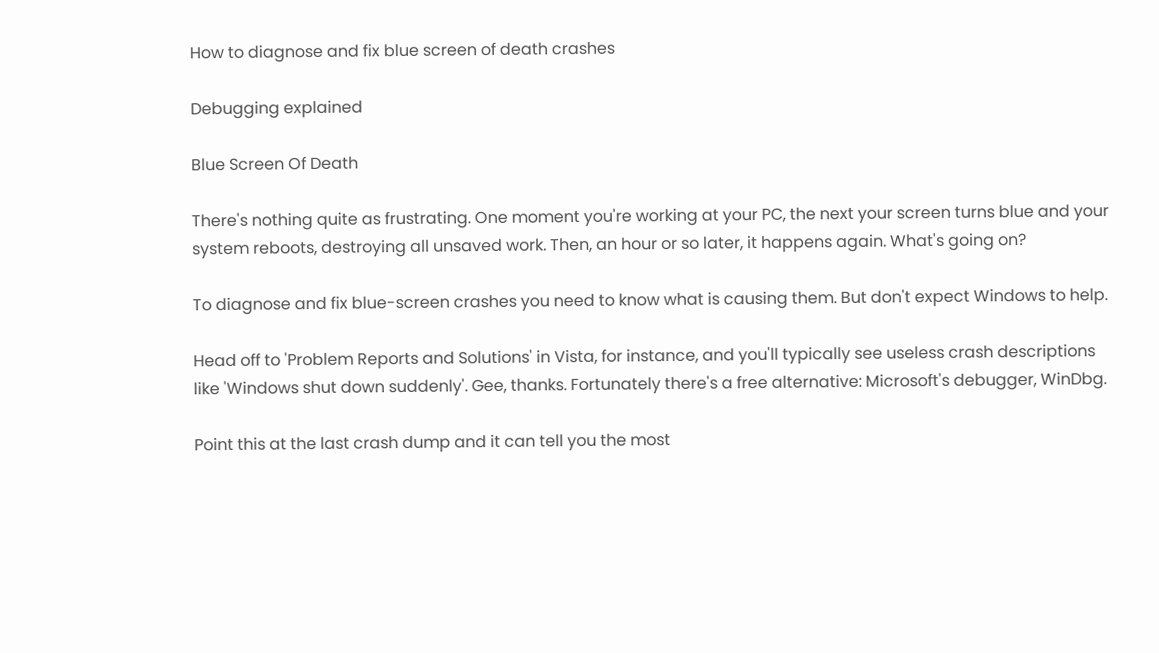How to diagnose and fix blue screen of death crashes

Debugging explained

Blue Screen Of Death

There's nothing quite as frustrating. One moment you're working at your PC, the next your screen turns blue and your system reboots, destroying all unsaved work. Then, an hour or so later, it happens again. What's going on?

To diagnose and fix blue-screen crashes you need to know what is causing them. But don't expect Windows to help.

Head off to 'Problem Reports and Solutions' in Vista, for instance, and you'll typically see useless crash descriptions like 'Windows shut down suddenly'. Gee, thanks. Fortunately there's a free alternative: Microsoft's debugger, WinDbg.

Point this at the last crash dump and it can tell you the most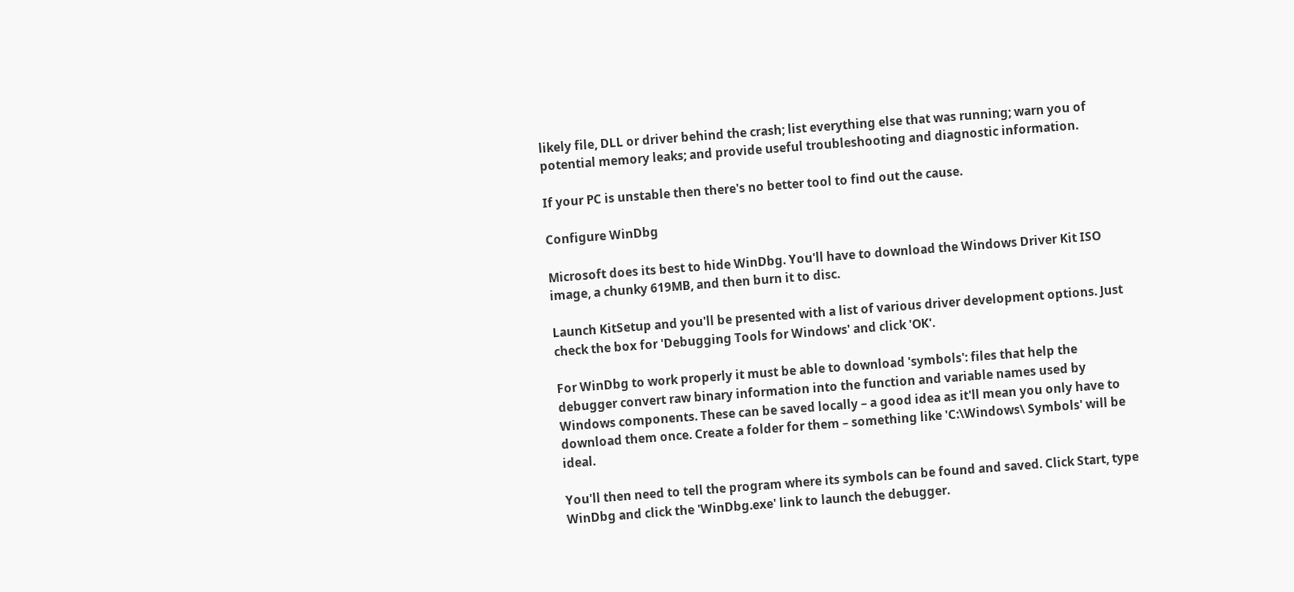likely file, DLL or driver behind the crash; list everything else that was running; warn you of potential memory leaks; and provide useful troubleshooting and diagnostic information.

If your PC is unstable then there's no better tool to find out the cause.

Configure WinDbg

Microsoft does its best to hide WinDbg. You'll have to download the Windows Driver Kit ISO image, a chunky 619MB, and then burn it to disc.

Launch KitSetup and you'll be presented with a list of various driver development options. Just check the box for 'Debugging Tools for Windows' and click 'OK'.

For WinDbg to work properly it must be able to download 'symbols': files that help the debugger convert raw binary information into the function and variable names used by Windows components. These can be saved locally – a good idea as it'll mean you only have to download them once. Create a folder for them – something like 'C:\Windows\ Symbols' will be ideal.

You'll then need to tell the program where its symbols can be found and saved. Click Start, type WinDbg and click the 'WinDbg.exe' link to launch the debugger.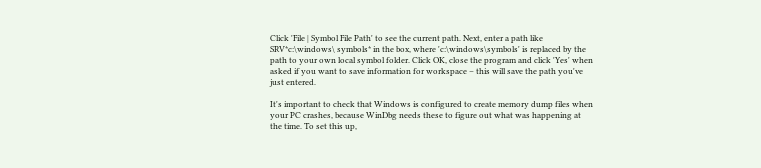Click 'File | Symbol File Path' to see the current path. Next, enter a path like SRV*c:\windows\ symbols* in the box, where 'c:\windows\symbols' is replaced by the path to your own local symbol folder. Click OK, close the program and click 'Yes' when asked if you want to save information for workspace – this will save the path you've just entered.

It's important to check that Windows is configured to create memory dump files when your PC crashes, because WinDbg needs these to figure out what was happening at the time. To set this up,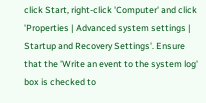click Start, right-click 'Computer' and click 'Properties | Advanced system settings | Startup and Recovery Settings'. Ensure that the 'Write an event to the system log' box is checked to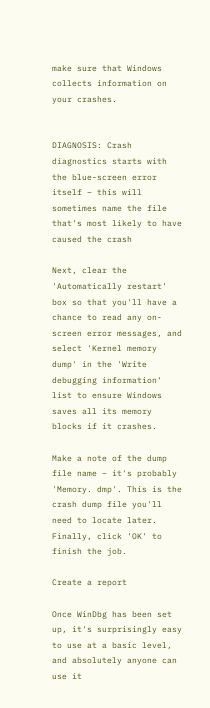make sure that Windows collects information on your crashes.


DIAGNOSIS: Crash diagnostics starts with the blue-screen error itself – this will sometimes name the file that's most likely to have caused the crash

Next, clear the 'Automatically restart' box so that you'll have a chance to read any on-screen error messages, and select 'Kernel memory dump' in the 'Write debugging information' list to ensure Windows saves all its memory blocks if it crashes.

Make a note of the dump file name – it's probably 'Memory. dmp'. This is the crash dump file you'll need to locate later. Finally, click 'OK' to finish the job.

Create a report

Once WinDbg has been set up, it's surprisingly easy to use at a basic level, and absolutely anyone can use it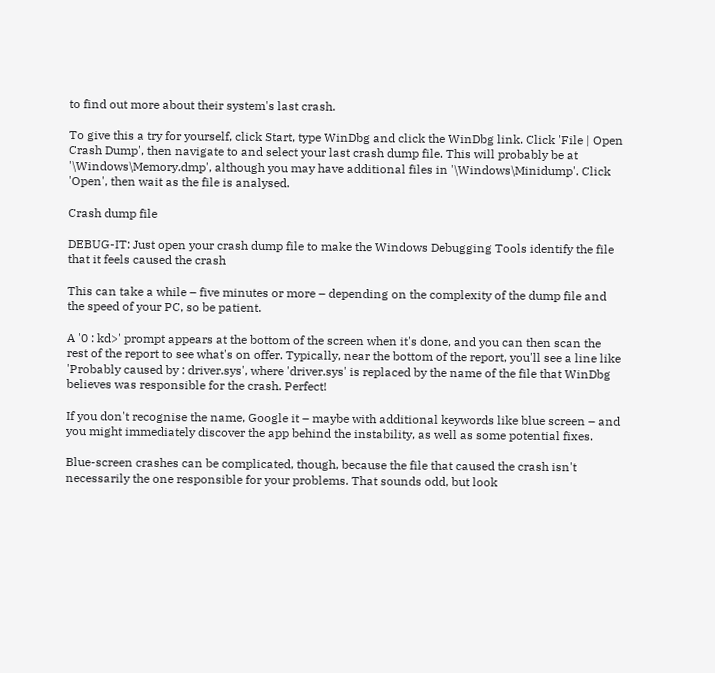to find out more about their system's last crash.

To give this a try for yourself, click Start, type WinDbg and click the WinDbg link. Click 'File | Open Crash Dump', then navigate to and select your last crash dump file. This will probably be at '\Windows\Memory.dmp', although you may have additional files in '\Windows\Minidump'. Click 'Open', then wait as the file is analysed.

Crash dump file

DEBUG-IT: Just open your crash dump file to make the Windows Debugging Tools identify the file that it feels caused the crash

This can take a while – five minutes or more – depending on the complexity of the dump file and the speed of your PC, so be patient.

A '0 : kd>' prompt appears at the bottom of the screen when it's done, and you can then scan the rest of the report to see what's on offer. Typically, near the bottom of the report, you'll see a line like 'Probably caused by : driver.sys', where 'driver.sys' is replaced by the name of the file that WinDbg believes was responsible for the crash. Perfect!

If you don't recognise the name, Google it – maybe with additional keywords like blue screen – and you might immediately discover the app behind the instability, as well as some potential fixes.

Blue-screen crashes can be complicated, though, because the file that caused the crash isn't necessarily the one responsible for your problems. That sounds odd, but look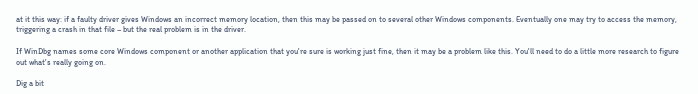at it this way: if a faulty driver gives Windows an incorrect memory location, then this may be passed on to several other Windows components. Eventually one may try to access the memory, triggering a crash in that file – but the real problem is in the driver.

If WinDbg names some core Windows component or another application that you're sure is working just fine, then it may be a problem like this. You'll need to do a little more research to figure out what's really going on.

Dig a bit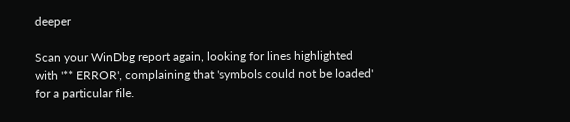deeper

Scan your WinDbg report again, looking for lines highlighted with '** ERROR', complaining that 'symbols could not be loaded' for a particular file.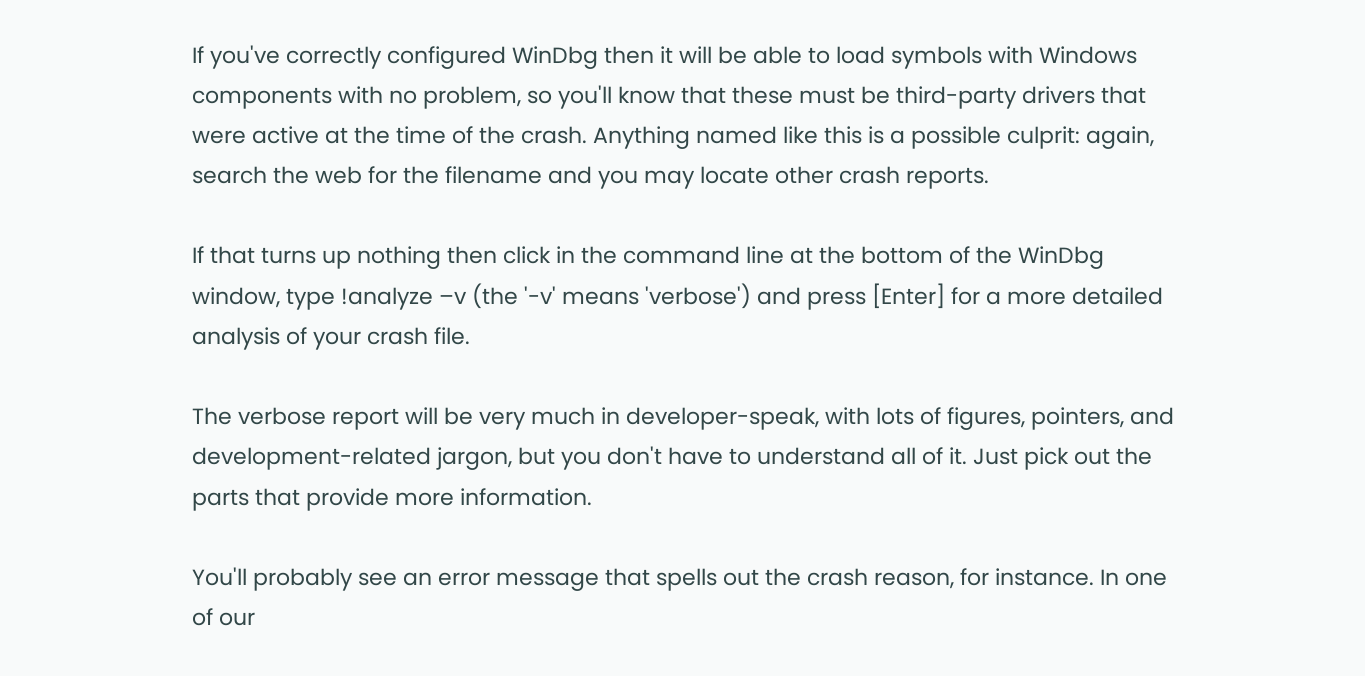If you've correctly configured WinDbg then it will be able to load symbols with Windows components with no problem, so you'll know that these must be third-party drivers that were active at the time of the crash. Anything named like this is a possible culprit: again, search the web for the filename and you may locate other crash reports.

If that turns up nothing then click in the command line at the bottom of the WinDbg window, type !analyze –v (the '-v' means 'verbose') and press [Enter] for a more detailed analysis of your crash file.

The verbose report will be very much in developer-speak, with lots of figures, pointers, and development-related jargon, but you don't have to understand all of it. Just pick out the parts that provide more information.

You'll probably see an error message that spells out the crash reason, for instance. In one of our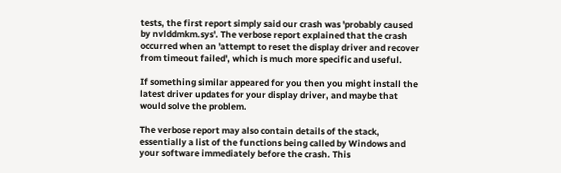tests, the first report simply said our crash was 'probably caused by nvlddmkm.sys'. The verbose report explained that the crash occurred when an 'attempt to reset the display driver and recover from timeout failed', which is much more specific and useful.

If something similar appeared for you then you might install the latest driver updates for your display driver, and maybe that would solve the problem.

The verbose report may also contain details of the stack, essentially a list of the functions being called by Windows and your software immediately before the crash. This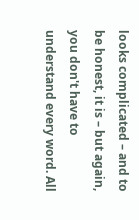looks complicated – and to be honest, it is – but again, you don't have to understand every word. All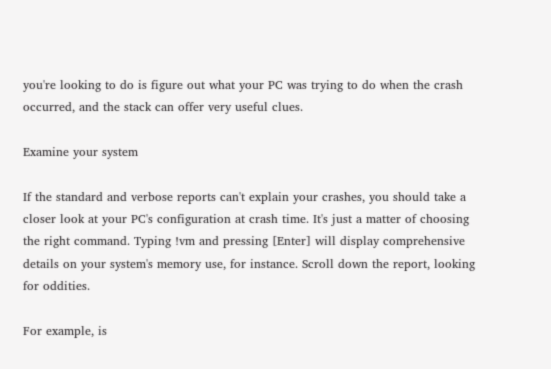you're looking to do is figure out what your PC was trying to do when the crash occurred, and the stack can offer very useful clues.

Examine your system

If the standard and verbose reports can't explain your crashes, you should take a closer look at your PC's configuration at crash time. It's just a matter of choosing the right command. Typing !vm and pressing [Enter] will display comprehensive details on your system's memory use, for instance. Scroll down the report, looking for oddities.

For example, is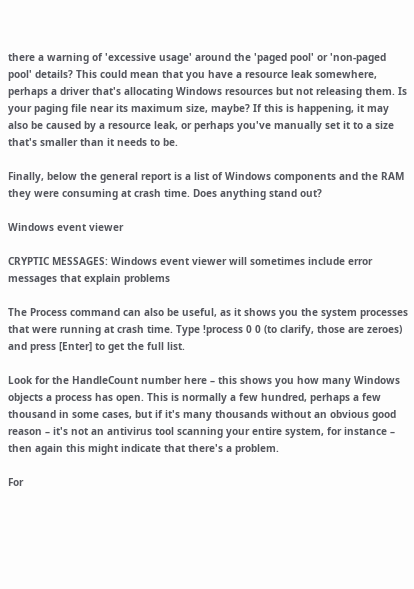there a warning of 'excessive usage' around the 'paged pool' or 'non-paged pool' details? This could mean that you have a resource leak somewhere, perhaps a driver that's allocating Windows resources but not releasing them. Is your paging file near its maximum size, maybe? If this is happening, it may also be caused by a resource leak, or perhaps you've manually set it to a size that's smaller than it needs to be.

Finally, below the general report is a list of Windows components and the RAM they were consuming at crash time. Does anything stand out?

Windows event viewer

CRYPTIC MESSAGES: Windows event viewer will sometimes include error messages that explain problems

The Process command can also be useful, as it shows you the system processes that were running at crash time. Type !process 0 0 (to clarify, those are zeroes) and press [Enter] to get the full list.

Look for the HandleCount number here – this shows you how many Windows objects a process has open. This is normally a few hundred, perhaps a few thousand in some cases, but if it's many thousands without an obvious good reason – it's not an antivirus tool scanning your entire system, for instance – then again this might indicate that there's a problem.

For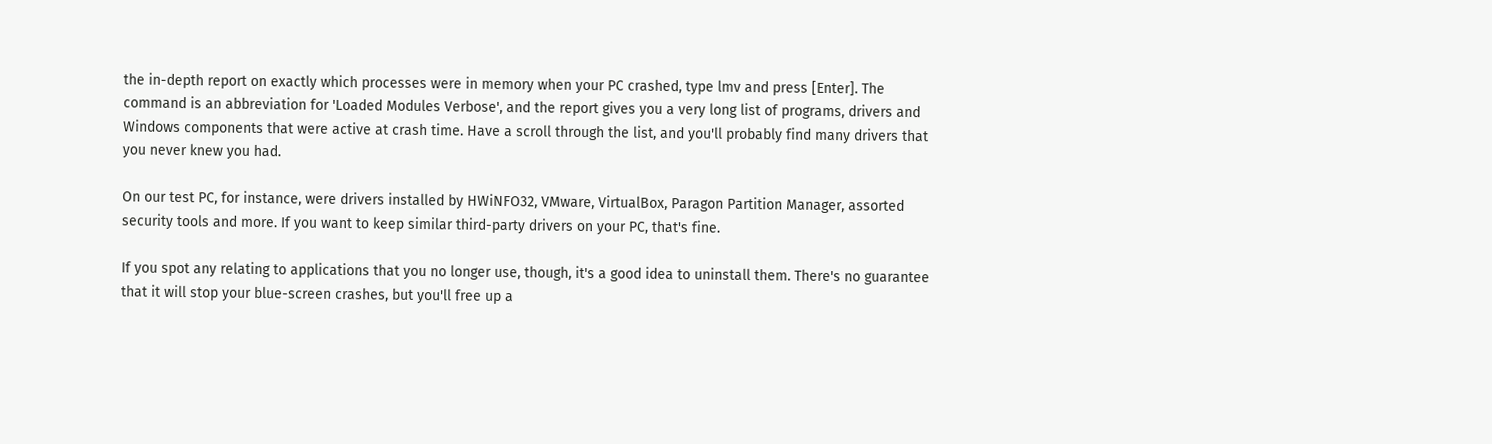the in-depth report on exactly which processes were in memory when your PC crashed, type lmv and press [Enter]. The command is an abbreviation for 'Loaded Modules Verbose', and the report gives you a very long list of programs, drivers and Windows components that were active at crash time. Have a scroll through the list, and you'll probably find many drivers that you never knew you had.

On our test PC, for instance, were drivers installed by HWiNFO32, VMware, VirtualBox, Paragon Partition Manager, assorted security tools and more. If you want to keep similar third-party drivers on your PC, that's fine.

If you spot any relating to applications that you no longer use, though, it's a good idea to uninstall them. There's no guarantee that it will stop your blue-screen crashes, but you'll free up a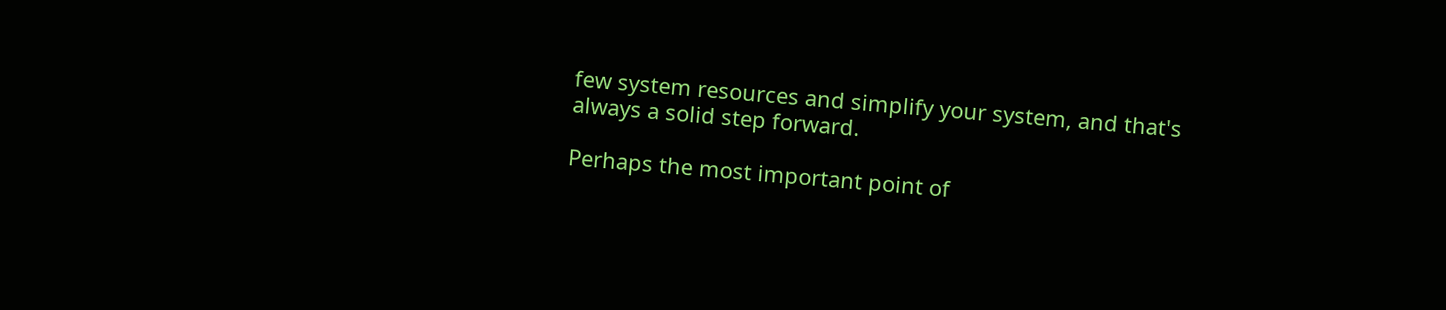few system resources and simplify your system, and that's always a solid step forward.

Perhaps the most important point of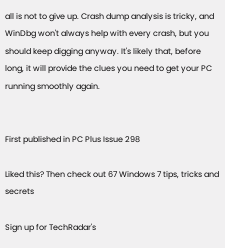all is not to give up. Crash dump analysis is tricky, and WinDbg won't always help with every crash, but you should keep digging anyway. It's likely that, before long, it will provide the clues you need to get your PC running smoothly again.


First published in PC Plus Issue 298

Liked this? Then check out 67 Windows 7 tips, tricks and secrets

Sign up for TechRadar's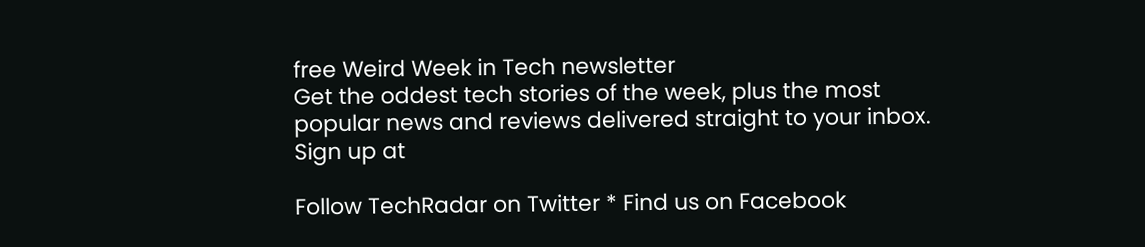free Weird Week in Tech newsletter
Get the oddest tech stories of the week, plus the most popular news and reviews delivered straight to your inbox. Sign up at

Follow TechRadar on Twitter * Find us on Facebook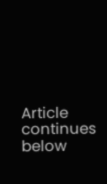Article continues below